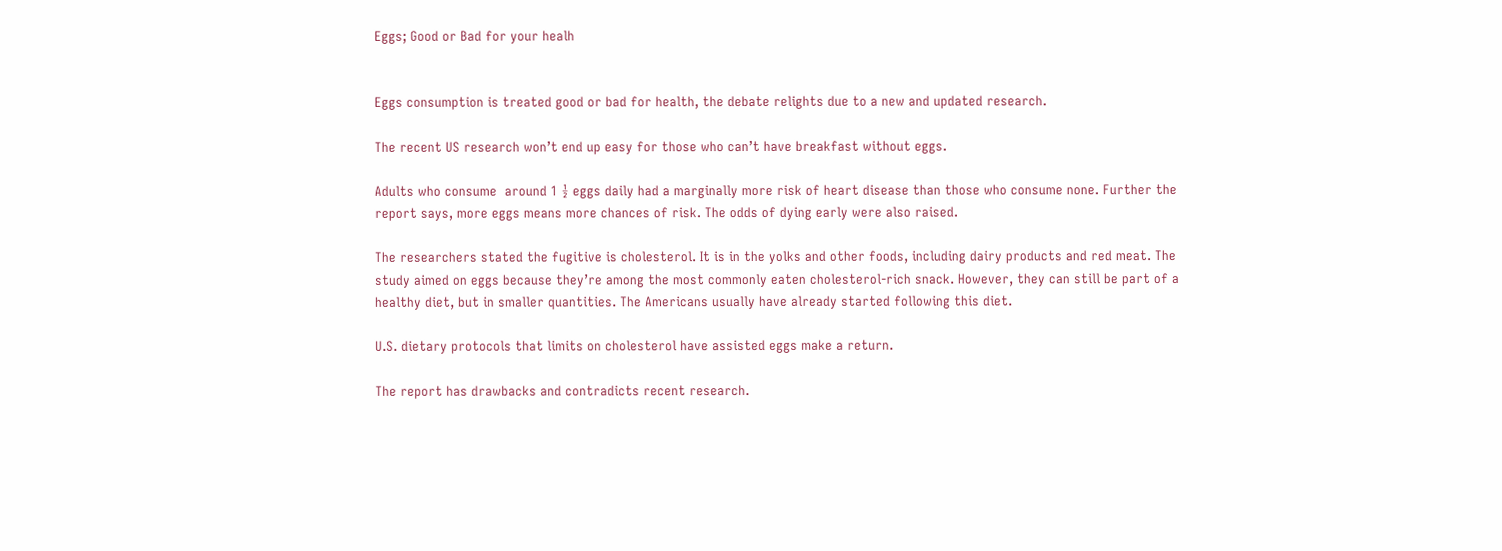Eggs; Good or Bad for your healh


Eggs consumption is treated good or bad for health, the debate relights due to a new and updated research.

The recent US research won’t end up easy for those who can’t have breakfast without eggs.

Adults who consume  around 1 ½ eggs daily had a marginally more risk of heart disease than those who consume none. Further the report says, more eggs means more chances of risk. The odds of dying early were also raised.

The researchers stated the fugitive is cholesterol. It is in the yolks and other foods, including dairy products and red meat. The study aimed on eggs because they’re among the most commonly eaten cholesterol-rich snack. However, they can still be part of a healthy diet, but in smaller quantities. The Americans usually have already started following this diet.

U.S. dietary protocols that limits on cholesterol have assisted eggs make a return.

The report has drawbacks and contradicts recent research.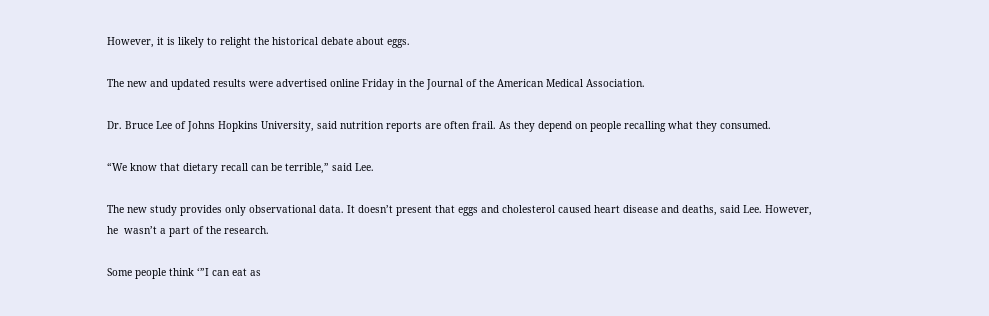However, it is likely to relight the historical debate about eggs.

The new and updated results were advertised online Friday in the Journal of the American Medical Association.

Dr. Bruce Lee of Johns Hopkins University, said nutrition reports are often frail. As they depend on people recalling what they consumed.

“We know that dietary recall can be terrible,” said Lee.

The new study provides only observational data. It doesn’t present that eggs and cholesterol caused heart disease and deaths, said Lee. However, he  wasn’t a part of the research.

Some people think ‘”I can eat as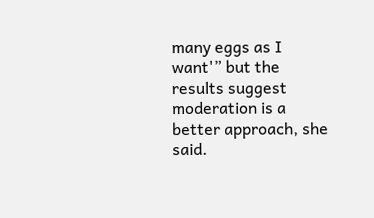many eggs as I want'” but the results suggest moderation is a better approach, she said.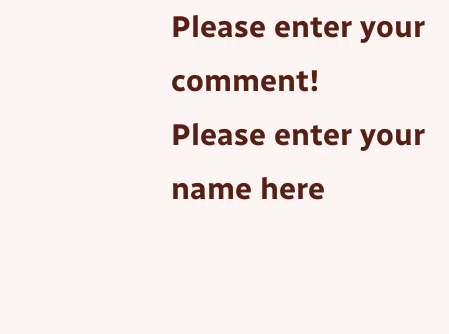Please enter your comment!
Please enter your name here